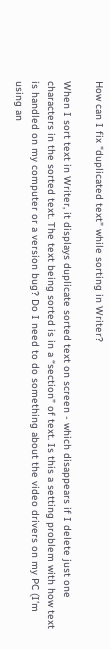How can I fix "duplicated text" while sorting in Writer?

When I sort text in Writer, it displays duplicate sorted text on screen - which disappears if I delete just one characters in the sorted text. The text being sorted is in a “section” of text. Is this a setting problem with how text is handled on my computer or a version bug? Do I need to do something about the video drivers on my PC (I’m using an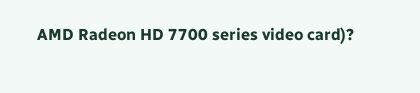AMD Radeon HD 7700 series video card)?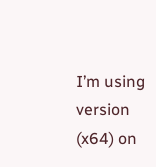I’m using version (x64) on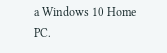a Windows 10 Home PC.